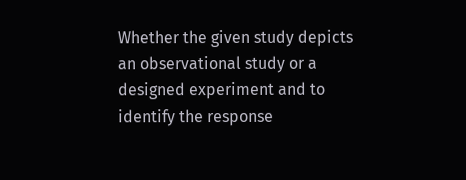Whether the given study depicts an observational study or a designed experiment and to identify the response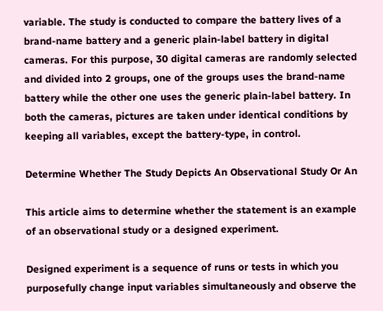variable. The study is conducted to compare the battery lives of a brand-name battery and a generic plain-label battery in digital cameras. For this purpose, 30 digital cameras are randomly selected and divided into 2 groups, one of the groups uses the brand-name battery while the other one uses the generic plain-label battery. In both the cameras, pictures are taken under identical conditions by keeping all variables, except the battery-type, in control.

Determine Whether The Study Depicts An Observational Study Or An

This article aims to determine whether the statement is an example of an observational study or a designed experiment.

Designed experiment is a sequence of runs or tests in which you purposefully change input variables simultaneously and observe the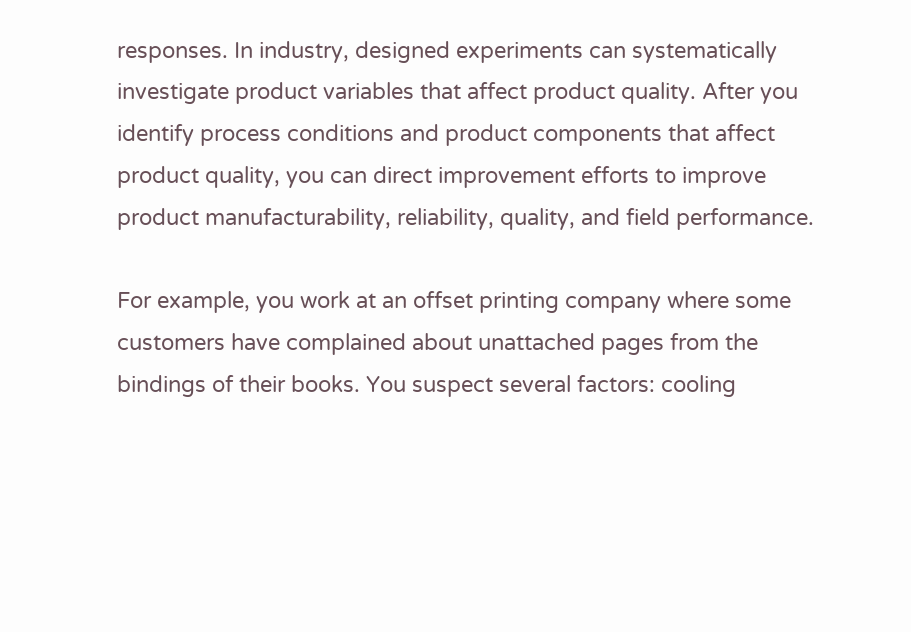responses. In industry, designed experiments can systematically investigate product variables that affect product quality. After you identify process conditions and product components that affect product quality, you can direct improvement efforts to improve product manufacturability, reliability, quality, and field performance.

For example, you work at an offset printing company where some customers have complained about unattached pages from the bindings of their books. You suspect several factors: cooling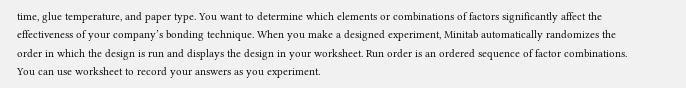time, glue temperature, and paper type. You want to determine which elements or combinations of factors significantly affect the effectiveness of your company’s bonding technique. When you make a designed experiment, Minitab automatically randomizes the order in which the design is run and displays the design in your worksheet. Run order is an ordered sequence of factor combinations. You can use worksheet to record your answers as you experiment.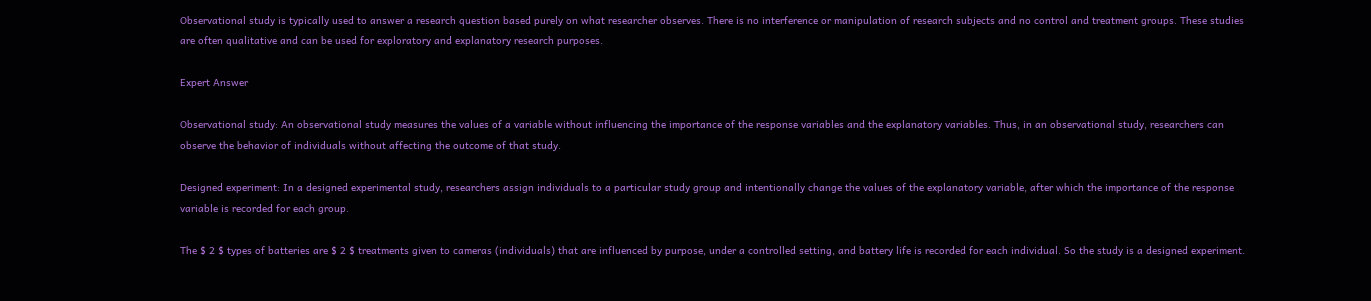Observational study is typically used to answer a research question based purely on what researcher observes. There is no interference or manipulation of research subjects and no control and treatment groups. These studies are often qualitative and can be used for exploratory and explanatory research purposes.

Expert Answer

Observational study: An observational study measures the values of a variable without influencing the importance of the response variables and the explanatory variables. Thus, in an observational study, researchers can observe the behavior of individuals without affecting the outcome of that study.

Designed experiment: In a designed experimental study, researchers assign individuals to a particular study group and intentionally change the values of the explanatory variable, after which the importance of the response variable is recorded for each group.

The $ 2 $ types of batteries are $ 2 $ treatments given to cameras (individuals) that are influenced by purpose, under a controlled setting, and battery life is recorded for each individual. So the study is a designed experiment.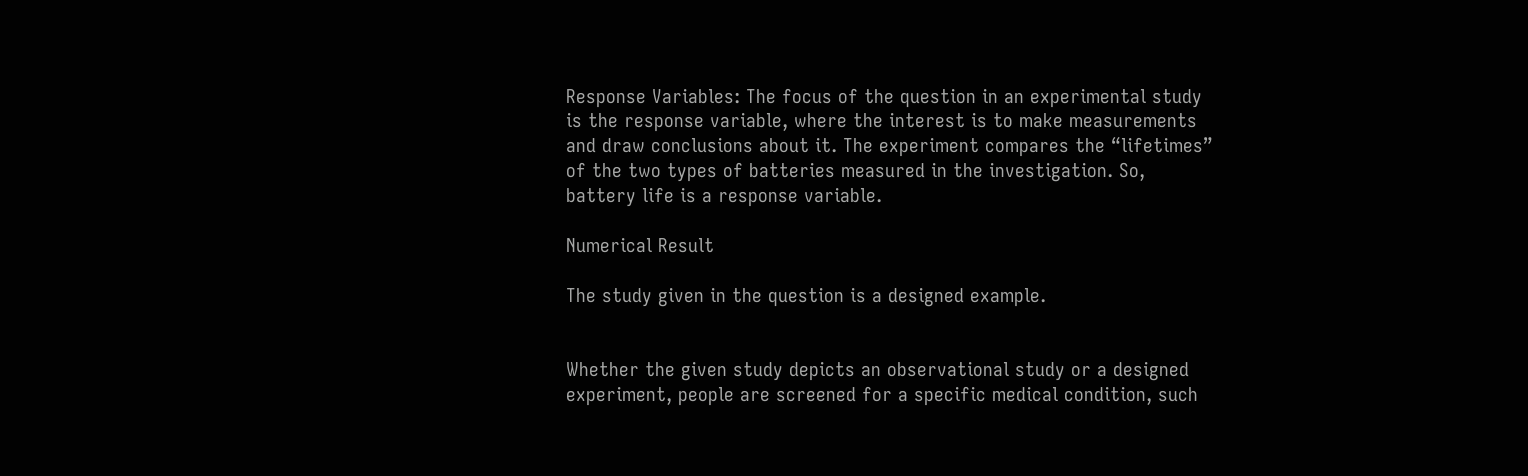Response Variables: The focus of the question in an experimental study is the response variable, where the interest is to make measurements and draw conclusions about it. The experiment compares the “lifetimes” of the two types of batteries measured in the investigation. So, battery life is a response variable.

Numerical Result

The study given in the question is a designed example.


Whether the given study depicts an observational study or a designed experiment, people are screened for a specific medical condition, such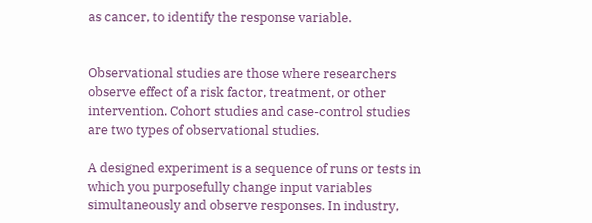as cancer, to identify the response variable.


Observational studies are those where researchers observe effect of a risk factor, treatment, or other intervention. Cohort studies and case-control studies are two types of observational studies.

A designed experiment is a sequence of runs or tests in which you purposefully change input variables simultaneously and observe responses. In industry,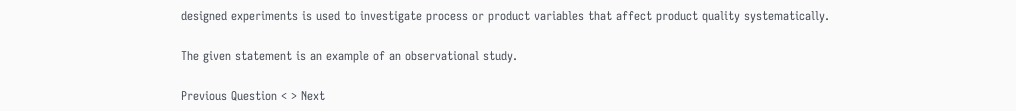designed experiments is used to investigate process or product variables that affect product quality systematically.

The given statement is an example of an observational study.

Previous Question < > Next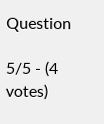Question

5/5 - (4 votes)